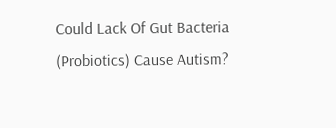Could Lack Of Gut Bacteria (Probiotics) Cause Autism?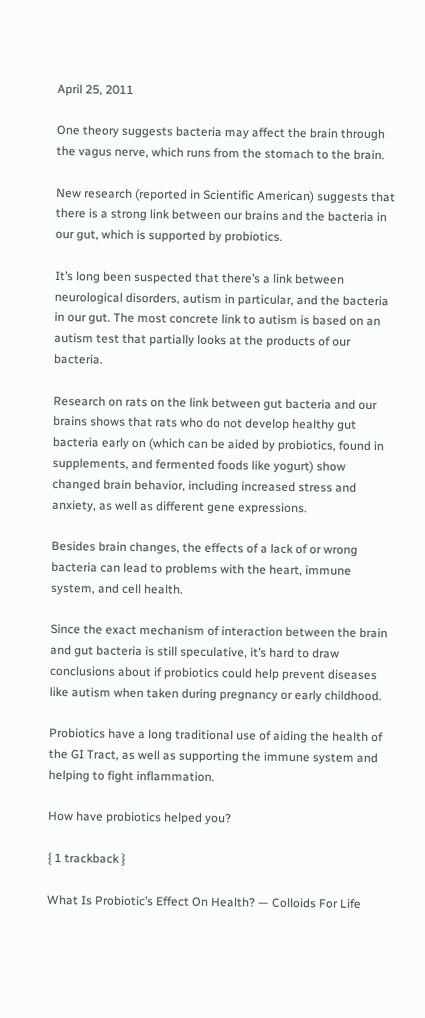April 25, 2011

One theory suggests bacteria may affect the brain through the vagus nerve, which runs from the stomach to the brain.

New research (reported in Scientific American) suggests that there is a strong link between our brains and the bacteria in our gut, which is supported by probiotics.

It’s long been suspected that there’s a link between neurological disorders, autism in particular, and the bacteria in our gut. The most concrete link to autism is based on an autism test that partially looks at the products of our bacteria.

Research on rats on the link between gut bacteria and our brains shows that rats who do not develop healthy gut bacteria early on (which can be aided by probiotics, found in supplements, and fermented foods like yogurt) show changed brain behavior, including increased stress and anxiety, as well as different gene expressions.

Besides brain changes, the effects of a lack of or wrong bacteria can lead to problems with the heart, immune system, and cell health.

Since the exact mechanism of interaction between the brain and gut bacteria is still speculative, it’s hard to draw conclusions about if probiotics could help prevent diseases like autism when taken during pregnancy or early childhood.

Probiotics have a long traditional use of aiding the health of the GI Tract, as well as supporting the immune system and helping to fight inflammation.

How have probiotics helped you?

{ 1 trackback }

What Is Probiotic’s Effect On Health? — Colloids For Life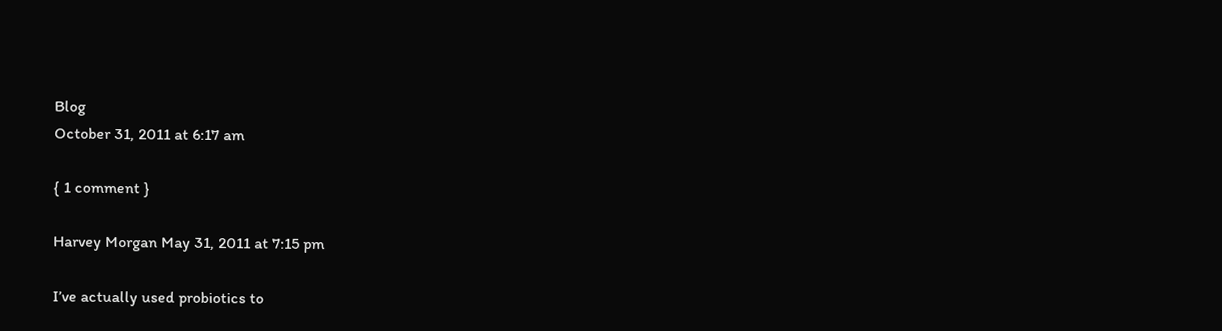Blog
October 31, 2011 at 6:17 am

{ 1 comment }

Harvey Morgan May 31, 2011 at 7:15 pm

I’ve actually used probiotics to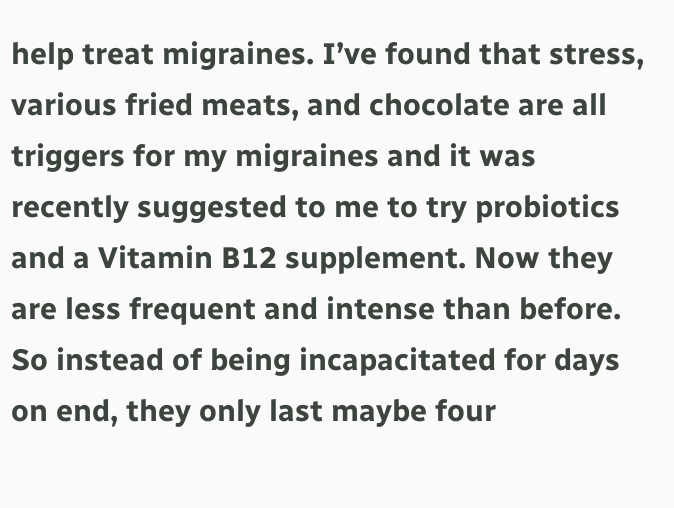help treat migraines. I’ve found that stress, various fried meats, and chocolate are all triggers for my migraines and it was recently suggested to me to try probiotics and a Vitamin B12 supplement. Now they are less frequent and intense than before. So instead of being incapacitated for days on end, they only last maybe four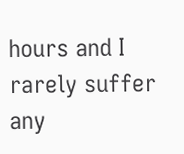hours and I rarely suffer any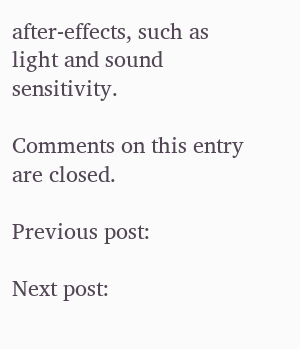after-effects, such as light and sound sensitivity.

Comments on this entry are closed.

Previous post:

Next post: